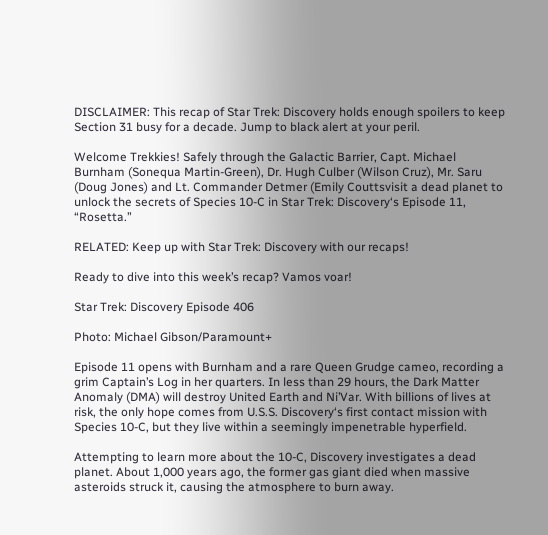DISCLAIMER: This recap of Star Trek: Discovery holds enough spoilers to keep Section 31 busy for a decade. Jump to black alert at your peril.

Welcome Trekkies! Safely through the Galactic Barrier, Capt. Michael Burnham (Sonequa Martin-Green), Dr. Hugh Culber (Wilson Cruz), Mr. Saru (Doug Jones) and Lt. Commander Detmer (Emily Couttsvisit a dead planet to unlock the secrets of Species 10-C in Star Trek: Discovery‘s Episode 11, “Rosetta.”

RELATED: Keep up with Star Trek: Discovery with our recaps!

Ready to dive into this week’s recap? Vamos voar!

Star Trek: Discovery Episode 406

Photo: Michael Gibson/Paramount+

Episode 11 opens with Burnham and a rare Queen Grudge cameo, recording a grim Captain’s Log in her quarters. In less than 29 hours, the Dark Matter Anomaly (DMA) will destroy United Earth and Ni’Var. With billions of lives at risk, the only hope comes from U.S.S. Discovery‘s first contact mission with Species 10-C, but they live within a seemingly impenetrable hyperfield.

Attempting to learn more about the 10-C, Discovery investigates a dead planet. About 1,000 years ago, the former gas giant died when massive asteroids struck it, causing the atmosphere to burn away.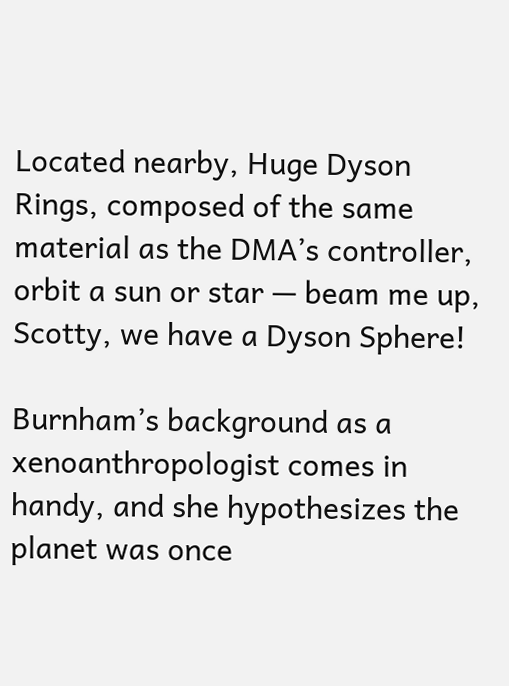Located nearby, Huge Dyson Rings, composed of the same material as the DMA’s controller, orbit a sun or star — beam me up, Scotty, we have a Dyson Sphere!

Burnham’s background as a xenoanthropologist comes in handy, and she hypothesizes the planet was once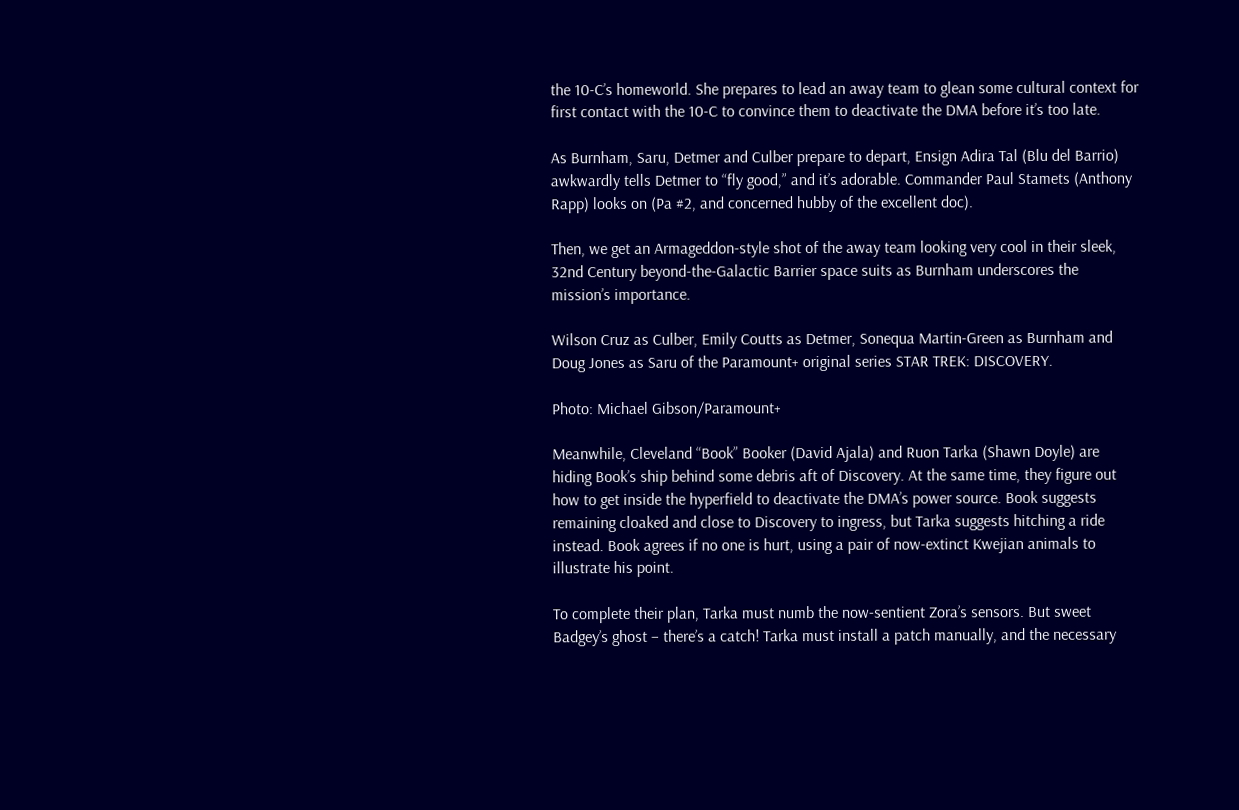the 10-C’s homeworld. She prepares to lead an away team to glean some cultural context for first contact with the 10-C to convince them to deactivate the DMA before it’s too late.

As Burnham, Saru, Detmer and Culber prepare to depart, Ensign Adira Tal (Blu del Barrio) awkwardly tells Detmer to “fly good,” and it’s adorable. Commander Paul Stamets (Anthony Rapp) looks on (Pa #2, and concerned hubby of the excellent doc).

Then, we get an Armageddon-style shot of the away team looking very cool in their sleek, 32nd Century beyond-the-Galactic Barrier space suits as Burnham underscores the mission’s importance.

Wilson Cruz as Culber, Emily Coutts as Detmer, Sonequa Martin-Green as Burnham and Doug Jones as Saru of the Paramount+ original series STAR TREK: DISCOVERY.

Photo: Michael Gibson/Paramount+

Meanwhile, Cleveland “Book” Booker (David Ajala) and Ruon Tarka (Shawn Doyle) are hiding Book’s ship behind some debris aft of Discovery. At the same time, they figure out how to get inside the hyperfield to deactivate the DMA’s power source. Book suggests remaining cloaked and close to Discovery to ingress, but Tarka suggests hitching a ride instead. Book agrees if no one is hurt, using a pair of now-extinct Kwejian animals to illustrate his point.

To complete their plan, Tarka must numb the now-sentient Zora’s sensors. But sweet Badgey’s ghost – there’s a catch! Tarka must install a patch manually, and the necessary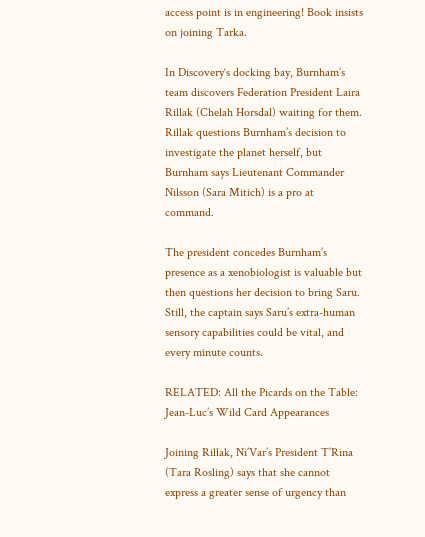access point is in engineering! Book insists on joining Tarka.

In Discovery‘s docking bay, Burnham’s team discovers Federation President Laira Rillak (Chelah Horsdal) waiting for them. Rillak questions Burnham’s decision to investigate the planet herself, but Burnham says Lieutenant Commander Nilsson (Sara Mitich) is a pro at command.

The president concedes Burnham’s presence as a xenobiologist is valuable but then questions her decision to bring Saru. Still, the captain says Saru’s extra-human sensory capabilities could be vital, and every minute counts.

RELATED: All the Picards on the Table: Jean-Luc’s Wild Card Appearances

Joining Rillak, Ni’Var’s President T’Rina (Tara Rosling) says that she cannot express a greater sense of urgency than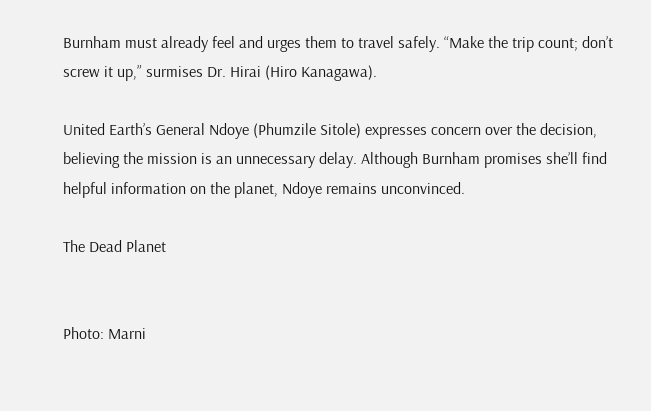Burnham must already feel and urges them to travel safely. “Make the trip count; don’t screw it up,” surmises Dr. Hirai (Hiro Kanagawa).

United Earth’s General Ndoye (Phumzile Sitole) expresses concern over the decision, believing the mission is an unnecessary delay. Although Burnham promises she’ll find helpful information on the planet, Ndoye remains unconvinced.

The Dead Planet


Photo: Marni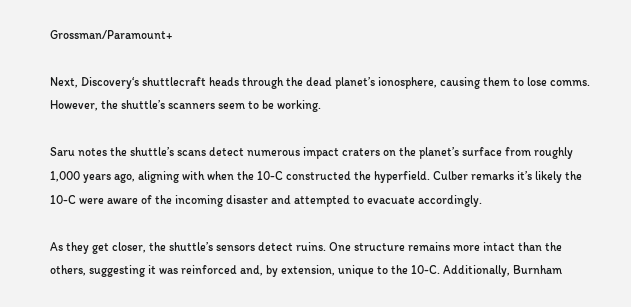Grossman/Paramount+

Next, Discovery‘s shuttlecraft heads through the dead planet’s ionosphere, causing them to lose comms. However, the shuttle’s scanners seem to be working.

Saru notes the shuttle’s scans detect numerous impact craters on the planet’s surface from roughly 1,000 years ago, aligning with when the 10-C constructed the hyperfield. Culber remarks it’s likely the 10-C were aware of the incoming disaster and attempted to evacuate accordingly.

As they get closer, the shuttle’s sensors detect ruins. One structure remains more intact than the others, suggesting it was reinforced and, by extension, unique to the 10-C. Additionally, Burnham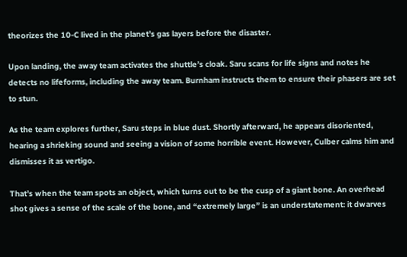theorizes the 10-C lived in the planet’s gas layers before the disaster.

Upon landing, the away team activates the shuttle’s cloak. Saru scans for life signs and notes he detects no lifeforms, including the away team. Burnham instructs them to ensure their phasers are set to stun.

As the team explores further, Saru steps in blue dust. Shortly afterward, he appears disoriented, hearing a shrieking sound and seeing a vision of some horrible event. However, Culber calms him and dismisses it as vertigo.

That’s when the team spots an object, which turns out to be the cusp of a giant bone. An overhead shot gives a sense of the scale of the bone, and “extremely large” is an understatement: it dwarves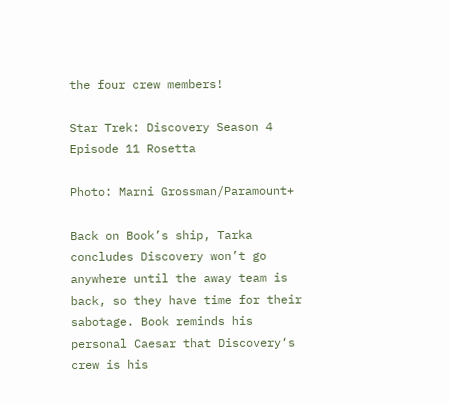the four crew members!

Star Trek: Discovery Season 4 Episode 11 Rosetta

Photo: Marni Grossman/Paramount+

Back on Book’s ship, Tarka concludes Discovery won’t go anywhere until the away team is back, so they have time for their sabotage. Book reminds his personal Caesar that Discovery‘s crew is his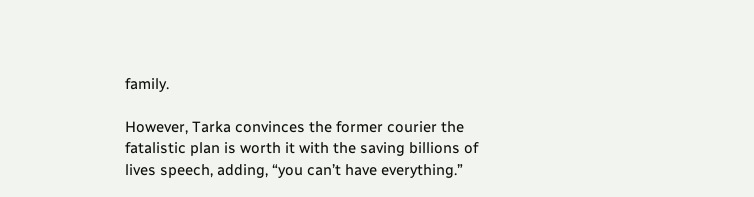family.

However, Tarka convinces the former courier the fatalistic plan is worth it with the saving billions of lives speech, adding, “you can’t have everything.”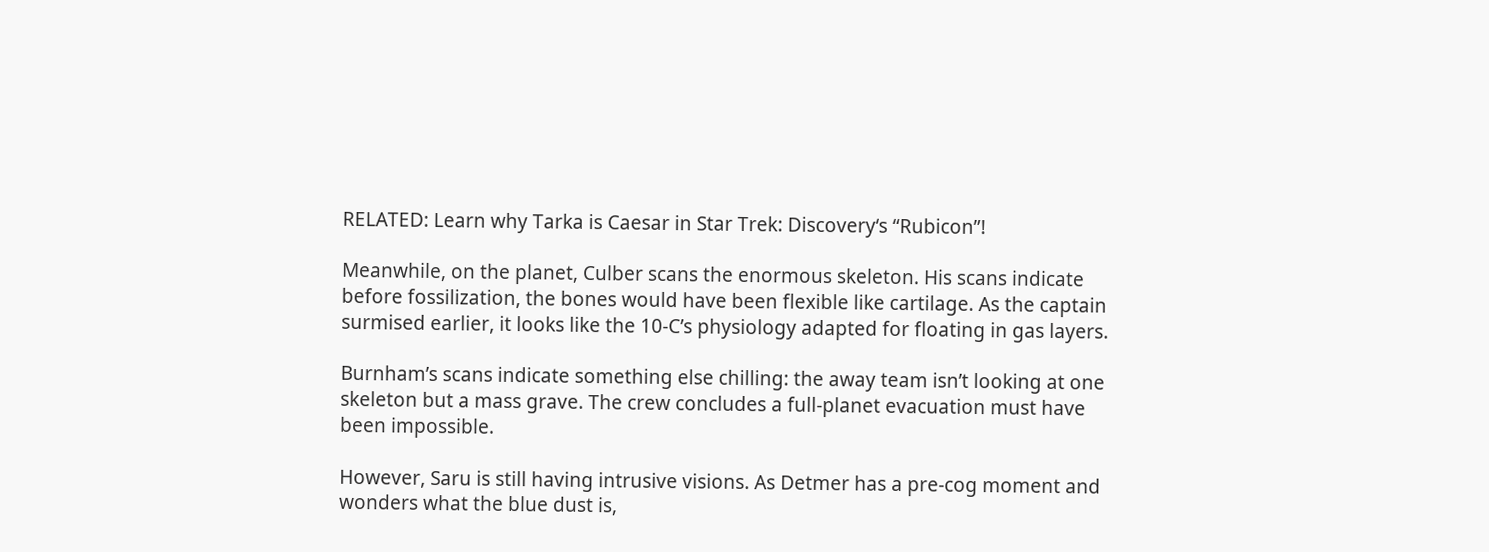RELATED: Learn why Tarka is Caesar in Star Trek: Discovery‘s “Rubicon”!

Meanwhile, on the planet, Culber scans the enormous skeleton. His scans indicate before fossilization, the bones would have been flexible like cartilage. As the captain surmised earlier, it looks like the 10-C’s physiology adapted for floating in gas layers.

Burnham’s scans indicate something else chilling: the away team isn’t looking at one skeleton but a mass grave. The crew concludes a full-planet evacuation must have been impossible.

However, Saru is still having intrusive visions. As Detmer has a pre-cog moment and wonders what the blue dust is,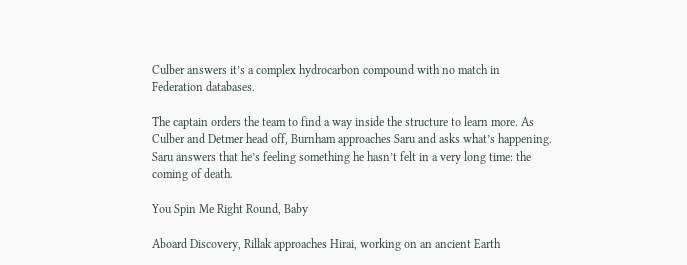Culber answers it’s a complex hydrocarbon compound with no match in Federation databases.

The captain orders the team to find a way inside the structure to learn more. As Culber and Detmer head off, Burnham approaches Saru and asks what’s happening. Saru answers that he’s feeling something he hasn’t felt in a very long time: the coming of death.

You Spin Me Right Round, Baby

Aboard Discovery, Rillak approaches Hirai, working on an ancient Earth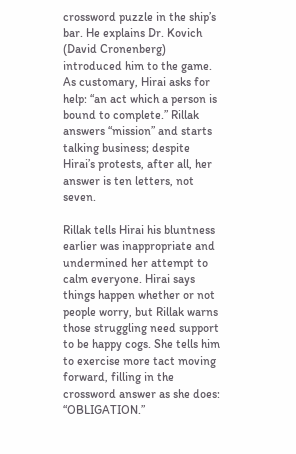crossword puzzle in the ship’s bar. He explains Dr. Kovich (David Cronenberg) introduced him to the game. As customary, Hirai asks for help: “an act which a person is bound to complete.” Rillak answers “mission” and starts talking business; despite Hirai’s protests, after all, her answer is ten letters, not seven.

Rillak tells Hirai his bluntness earlier was inappropriate and undermined her attempt to calm everyone. Hirai says things happen whether or not people worry, but Rillak warns those struggling need support to be happy cogs. She tells him to exercise more tact moving forward, filling in the crossword answer as she does: “OBLIGATION.”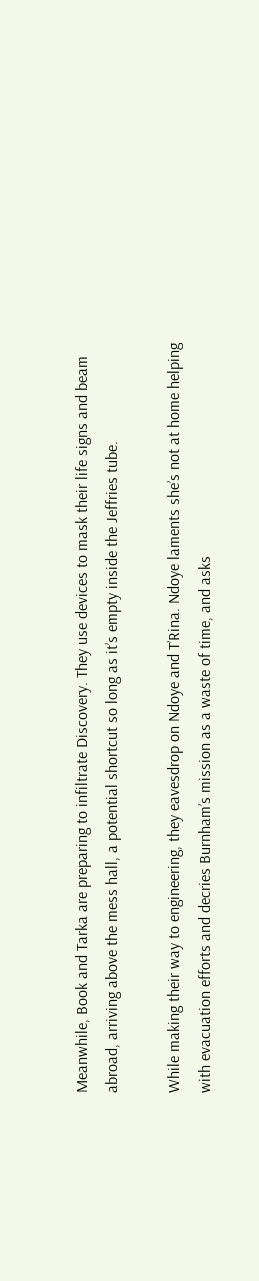Meanwhile, Book and Tarka are preparing to infiltrate Discovery. They use devices to mask their life signs and beam abroad, arriving above the mess hall, a potential shortcut so long as it’s empty inside the Jeffries tube.

While making their way to engineering, they eavesdrop on Ndoye and T’Rina. Ndoye laments she’s not at home helping with evacuation efforts and decries Burnham’s mission as a waste of time, and asks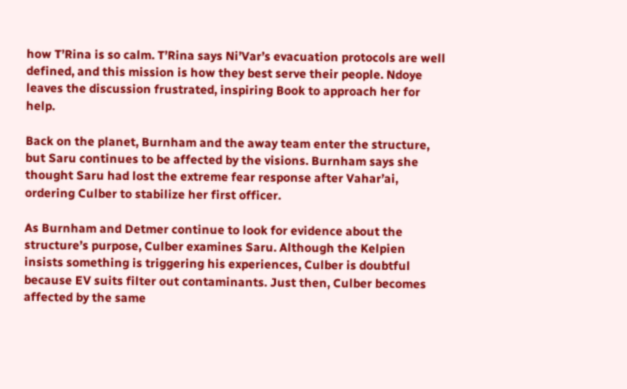how T’Rina is so calm. T’Rina says Ni’Var’s evacuation protocols are well defined, and this mission is how they best serve their people. Ndoye leaves the discussion frustrated, inspiring Book to approach her for help.

Back on the planet, Burnham and the away team enter the structure, but Saru continues to be affected by the visions. Burnham says she thought Saru had lost the extreme fear response after Vahar’ai, ordering Culber to stabilize her first officer.

As Burnham and Detmer continue to look for evidence about the structure’s purpose, Culber examines Saru. Although the Kelpien insists something is triggering his experiences, Culber is doubtful because EV suits filter out contaminants. Just then, Culber becomes affected by the same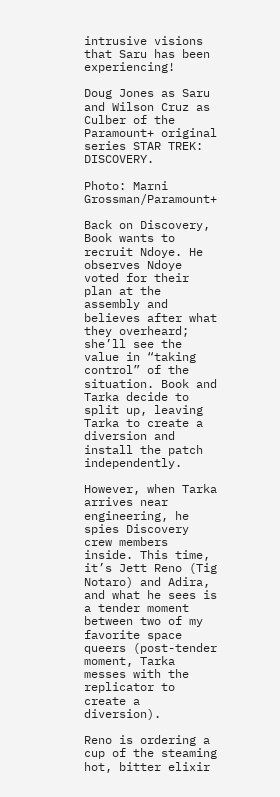intrusive visions that Saru has been experiencing!

Doug Jones as Saru and Wilson Cruz as Culber of the Paramount+ original series STAR TREK: DISCOVERY.

Photo: Marni Grossman/Paramount+

Back on Discovery, Book wants to recruit Ndoye. He observes Ndoye voted for their plan at the assembly and believes after what they overheard; she’ll see the value in “taking control” of the situation. Book and Tarka decide to split up, leaving Tarka to create a diversion and install the patch independently.

However, when Tarka arrives near engineering, he spies Discovery crew members inside. This time, it’s Jett Reno (Tig Notaro) and Adira, and what he sees is a tender moment between two of my favorite space queers (post-tender moment, Tarka messes with the replicator to create a diversion).

Reno is ordering a cup of the steaming hot, bitter elixir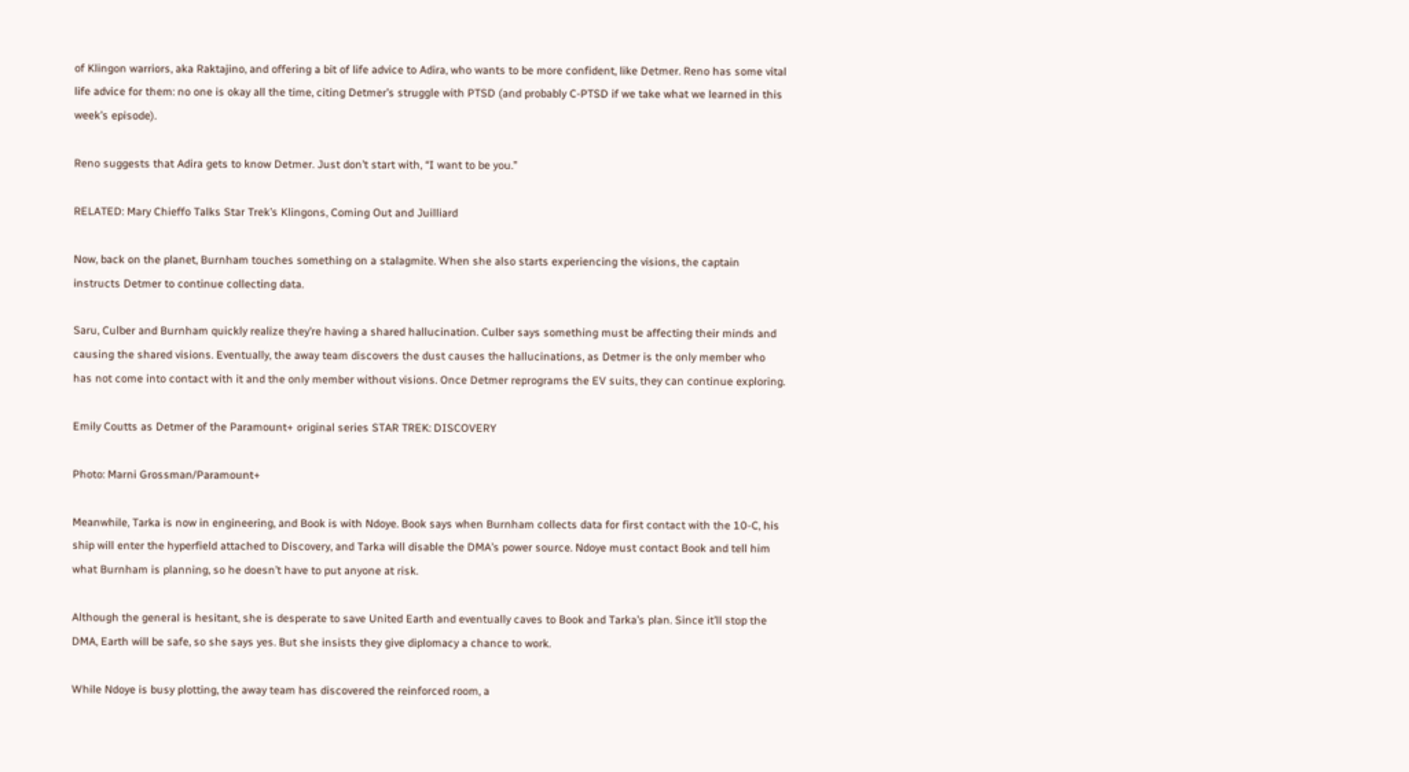of Klingon warriors, aka Raktajino, and offering a bit of life advice to Adira, who wants to be more confident, like Detmer. Reno has some vital life advice for them: no one is okay all the time, citing Detmer’s struggle with PTSD (and probably C-PTSD if we take what we learned in this week’s episode).

Reno suggests that Adira gets to know Detmer. Just don’t start with, “I want to be you.”

RELATED: Mary Chieffo Talks Star Trek’s Klingons, Coming Out and Juilliard

Now, back on the planet, Burnham touches something on a stalagmite. When she also starts experiencing the visions, the captain instructs Detmer to continue collecting data.

Saru, Culber and Burnham quickly realize they’re having a shared hallucination. Culber says something must be affecting their minds and causing the shared visions. Eventually, the away team discovers the dust causes the hallucinations, as Detmer is the only member who has not come into contact with it and the only member without visions. Once Detmer reprograms the EV suits, they can continue exploring.

Emily Coutts as Detmer of the Paramount+ original series STAR TREK: DISCOVERY

Photo: Marni Grossman/Paramount+

Meanwhile, Tarka is now in engineering, and Book is with Ndoye. Book says when Burnham collects data for first contact with the 10-C, his ship will enter the hyperfield attached to Discovery, and Tarka will disable the DMA’s power source. Ndoye must contact Book and tell him what Burnham is planning, so he doesn’t have to put anyone at risk.

Although the general is hesitant, she is desperate to save United Earth and eventually caves to Book and Tarka’s plan. Since it’ll stop the DMA, Earth will be safe, so she says yes. But she insists they give diplomacy a chance to work.

While Ndoye is busy plotting, the away team has discovered the reinforced room, a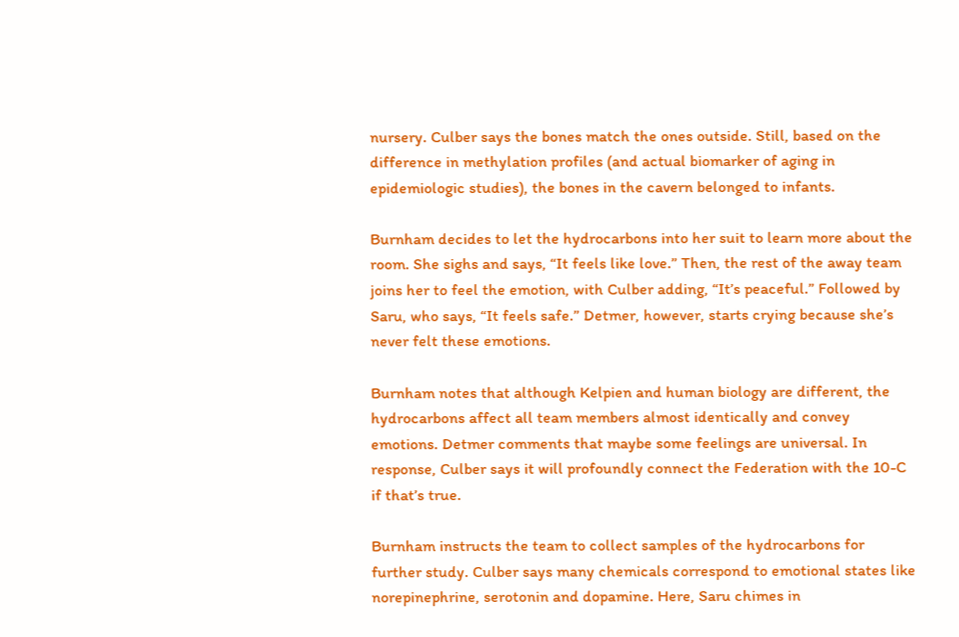nursery. Culber says the bones match the ones outside. Still, based on the difference in methylation profiles (and actual biomarker of aging in epidemiologic studies), the bones in the cavern belonged to infants.

Burnham decides to let the hydrocarbons into her suit to learn more about the room. She sighs and says, “It feels like love.” Then, the rest of the away team joins her to feel the emotion, with Culber adding, “It’s peaceful.” Followed by Saru, who says, “It feels safe.” Detmer, however, starts crying because she’s never felt these emotions.

Burnham notes that although Kelpien and human biology are different, the hydrocarbons affect all team members almost identically and convey emotions. Detmer comments that maybe some feelings are universal. In response, Culber says it will profoundly connect the Federation with the 10-C if that’s true.

Burnham instructs the team to collect samples of the hydrocarbons for further study. Culber says many chemicals correspond to emotional states like norepinephrine, serotonin and dopamine. Here, Saru chimes in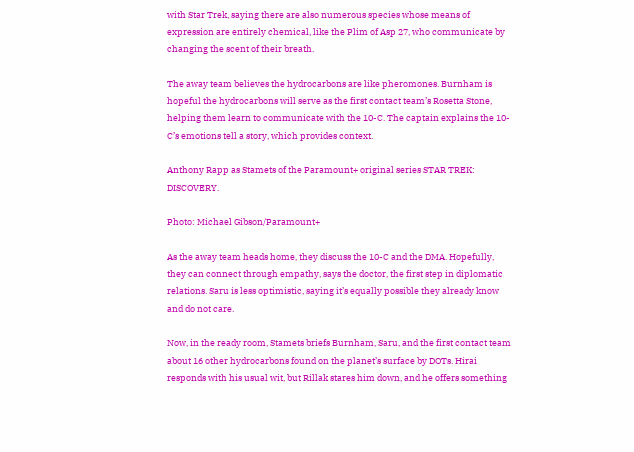with Star Trek, saying there are also numerous species whose means of expression are entirely chemical, like the Plim of Asp 27, who communicate by changing the scent of their breath.

The away team believes the hydrocarbons are like pheromones. Burnham is hopeful the hydrocarbons will serve as the first contact team’s Rosetta Stone, helping them learn to communicate with the 10-C. The captain explains the 10-C’s emotions tell a story, which provides context.

Anthony Rapp as Stamets of the Paramount+ original series STAR TREK: DISCOVERY.

Photo: Michael Gibson/Paramount+

As the away team heads home, they discuss the 10-C and the DMA. Hopefully,  they can connect through empathy, says the doctor, the first step in diplomatic relations. Saru is less optimistic, saying it’s equally possible they already know and do not care.

Now, in the ready room, Stamets briefs Burnham, Saru, and the first contact team about 16 other hydrocarbons found on the planet’s surface by DOTs. Hirai responds with his usual wit, but Rillak stares him down, and he offers something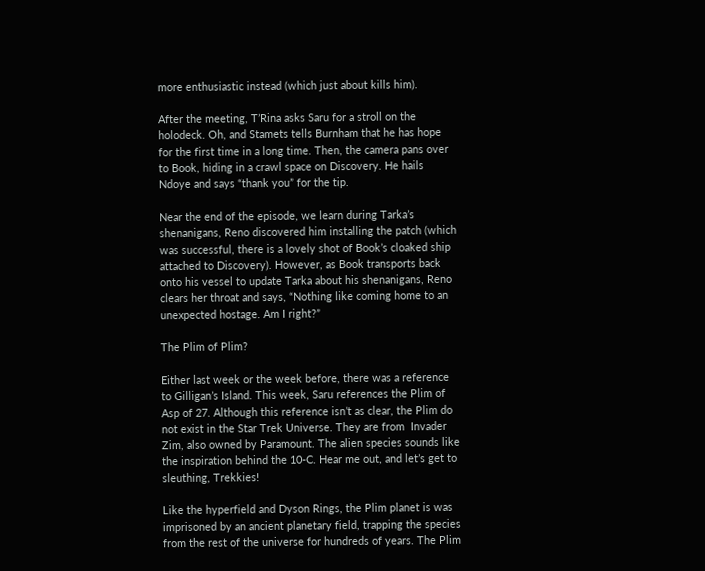more enthusiastic instead (which just about kills him).

After the meeting, T’Rina asks Saru for a stroll on the holodeck. Oh, and Stamets tells Burnham that he has hope for the first time in a long time. Then, the camera pans over to Book, hiding in a crawl space on Discovery. He hails Ndoye and says “thank you” for the tip.

Near the end of the episode, we learn during Tarka’s shenanigans, Reno discovered him installing the patch (which was successful, there is a lovely shot of Book’s cloaked ship attached to Discovery). However, as Book transports back onto his vessel to update Tarka about his shenanigans, Reno clears her throat and says, “Nothing like coming home to an unexpected hostage. Am I right?”

The Plim of Plim?

Either last week or the week before, there was a reference to Gilligan’s Island. This week, Saru references the Plim of Asp of 27. Although this reference isn’t as clear, the Plim do not exist in the Star Trek Universe. They are from  Invader Zim, also owned by Paramount. The alien species sounds like the inspiration behind the 10-C. Hear me out, and let’s get to sleuthing, Trekkies!

Like the hyperfield and Dyson Rings, the Plim planet is was imprisoned by an ancient planetary field, trapping the species from the rest of the universe for hundreds of years. The Plim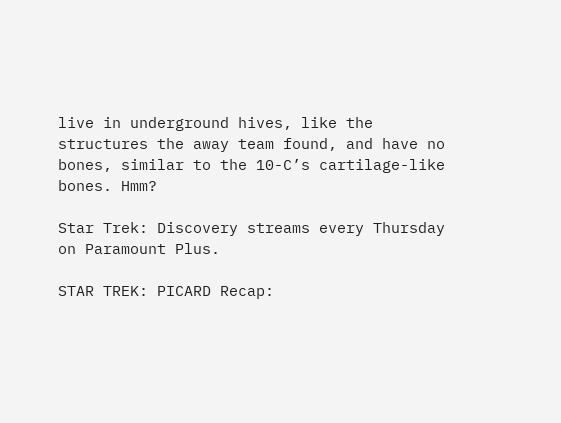live in underground hives, like the structures the away team found, and have no bones, similar to the 10-C’s cartilage-like bones. Hmm?

Star Trek: Discovery streams every Thursday on Paramount Plus.

STAR TREK: PICARD Recap: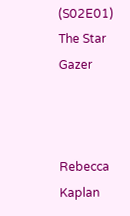(S02E01) The Star Gazer



Rebecca Kaplan